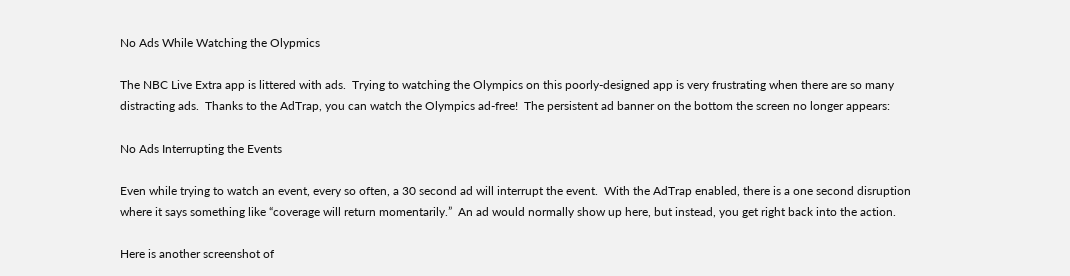No Ads While Watching the Olypmics

The NBC Live Extra app is littered with ads.  Trying to watching the Olympics on this poorly-designed app is very frustrating when there are so many distracting ads.  Thanks to the AdTrap, you can watch the Olympics ad-free!  The persistent ad banner on the bottom the screen no longer appears:

No Ads Interrupting the Events

Even while trying to watch an event, every so often, a 30 second ad will interrupt the event.  With the AdTrap enabled, there is a one second disruption where it says something like “coverage will return momentarily.”  An ad would normally show up here, but instead, you get right back into the action.

Here is another screenshot of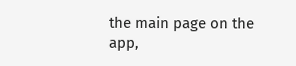the main page on the app,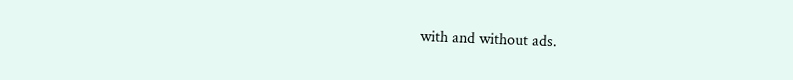with and without ads.